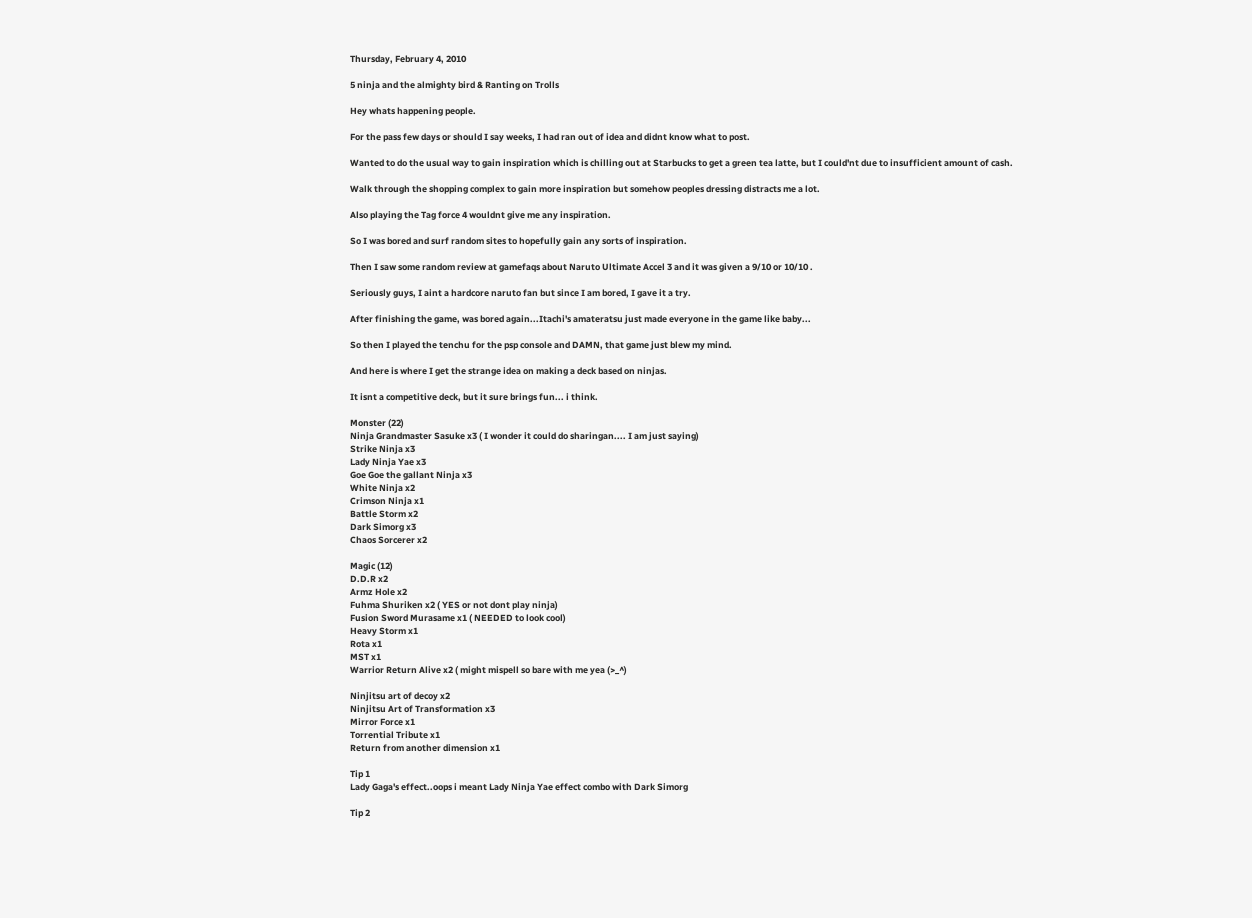Thursday, February 4, 2010

5 ninja and the almighty bird & Ranting on Trolls

Hey whats happening people.

For the pass few days or should I say weeks, I had ran out of idea and didnt know what to post.

Wanted to do the usual way to gain inspiration which is chilling out at Starbucks to get a green tea latte, but I could'nt due to insufficient amount of cash.

Walk through the shopping complex to gain more inspiration but somehow peoples dressing distracts me a lot.

Also playing the Tag force 4 wouldnt give me any inspiration.

So I was bored and surf random sites to hopefully gain any sorts of inspiration.

Then I saw some random review at gamefaqs about Naruto Ultimate Accel 3 and it was given a 9/10 or 10/10 .

Seriously guys, I aint a hardcore naruto fan but since I am bored, I gave it a try.

After finishing the game, was bored again...Itachi's amateratsu just made everyone in the game like baby...

So then I played the tenchu for the psp console and DAMN, that game just blew my mind.

And here is where I get the strange idea on making a deck based on ninjas.

It isnt a competitive deck, but it sure brings fun... i think.

Monster (22)
Ninja Grandmaster Sasuke x3 ( I wonder it could do sharingan.... I am just saying)
Strike Ninja x3
Lady Ninja Yae x3
Goe Goe the gallant Ninja x3
White Ninja x2
Crimson Ninja x1
Battle Storm x2
Dark Simorg x3
Chaos Sorcerer x2

Magic (12)
D.D.R x2
Armz Hole x2
Fuhma Shuriken x2 ( YES or not dont play ninja)
Fusion Sword Murasame x1 ( NEEDED to look cool)
Heavy Storm x1
Rota x1
MST x1
Warrior Return Alive x2 ( might mispell so bare with me yea (>_^)

Ninjitsu art of decoy x2
Ninjitsu Art of Transformation x3
Mirror Force x1
Torrential Tribute x1
Return from another dimension x1

Tip 1
Lady Gaga's effect..oops i meant Lady Ninja Yae effect combo with Dark Simorg

Tip 2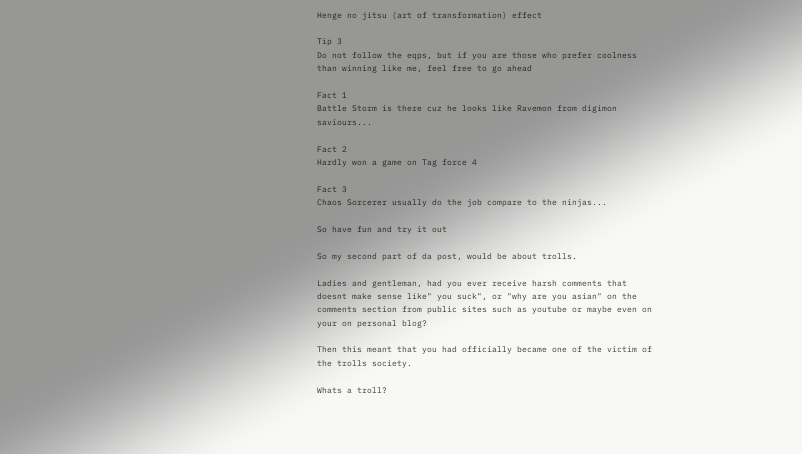Henge no jitsu (art of transformation) effect

Tip 3
Do not follow the eqps, but if you are those who prefer coolness than winning like me, feel free to go ahead

Fact 1
Battle Storm is there cuz he looks like Ravemon from digimon saviours...

Fact 2
Hardly won a game on Tag force 4

Fact 3
Chaos Sorcerer usually do the job compare to the ninjas...

So have fun and try it out

So my second part of da post, would be about trolls.

Ladies and gentleman, had you ever receive harsh comments that doesnt make sense like" you suck", or "why are you asian" on the comments section from public sites such as youtube or maybe even on your on personal blog?

Then this meant that you had officially became one of the victim of the trolls society.

Whats a troll?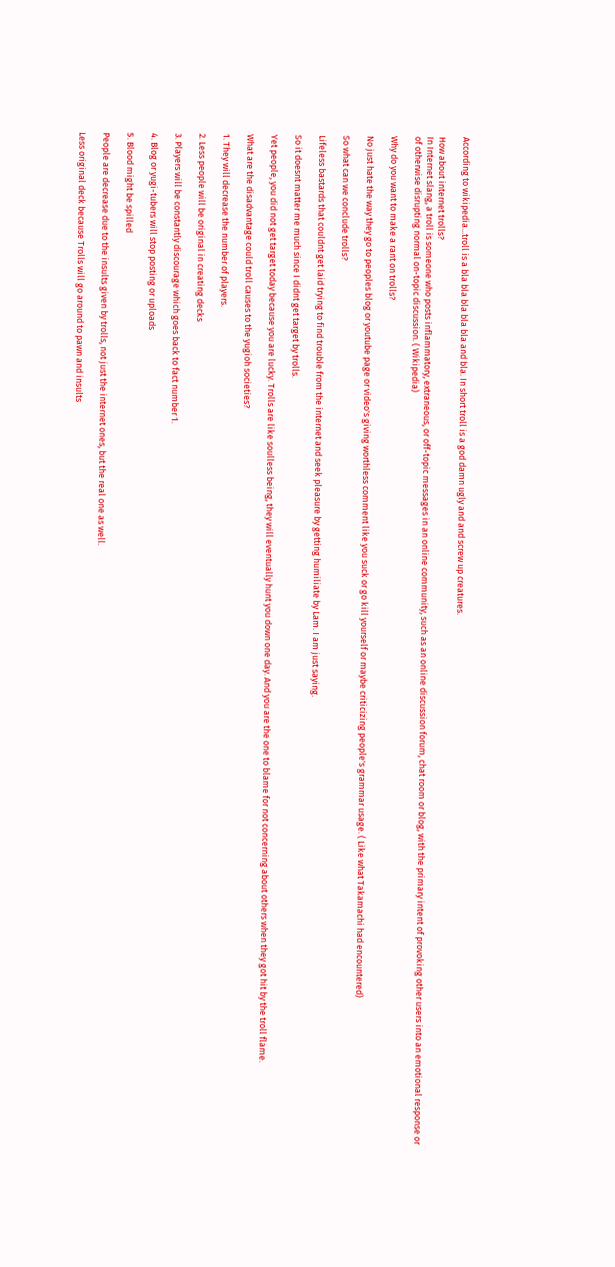According to wikipedia...troll is a bla bla bla bla bla and bla. In short troll is a god damn ugly and and screw up creatures.

How about internet trolls?
In Internet slang, a troll is someone who posts inflammatory, extraneous, or off-topic messages in an online community, such as an online discussion forum, chat room or blog, with the primary intent of provoking other users into an emotional response or of otherwise disrupting normal on-topic discussion. ( Wikipedia)

Why do you want to make a rant on trolls?

No just hate the way they go to peoples blog or youtube page or video's giving worthless comment like you suck or go kill yourself or maybe criticizing people's grammar usage. ( Like what Takamachi had encountered)

So what can we conclude trolls?

Lifeless bastards that couldnt get laid trying to find trouble from the internet and seek pleasure by getting humiliate by Lam. I am just saying.

So it doesnt matter me much since I didnt get target by trolls.

Yet people, you did not get target today because you are lucky. Trolls are like soulless being, they will eventually hunt you down one day. And you are the one to blame for not concerning about others when they got hit by the troll flame.

What are the disadvantage could troll causes to the yugioh societies?

1. They will decrease the number of players.

2. Less people will be original in creating decks

3. Players will be constantly discourage which goes back to fact number 1.

4. Blog or yugi-tubers will stop posting or uploads

5. Blood might be spilled

People are decrease due to the insults given by trolls, not just the internet ones, but the real one as well.

Less original deck because Trolls will go around to pawn and insults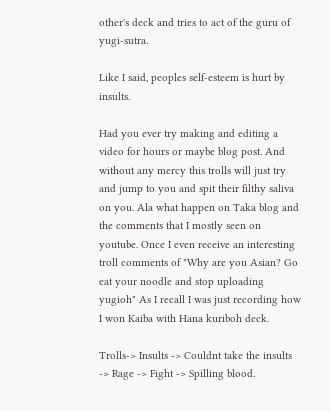other's deck and tries to act of the guru of yugi-sutra.

Like I said, peoples self-esteem is hurt by insults.

Had you ever try making and editing a video for hours or maybe blog post. And without any mercy this trolls will just try and jump to you and spit their filthy saliva on you. Ala what happen on Taka blog and the comments that I mostly seen on youtube. Once I even receive an interesting troll comments of "Why are you Asian? Go eat your noodle and stop uploading yugioh" As I recall I was just recording how I won Kaiba with Hana kuriboh deck.

Trolls-> Insults -> Couldnt take the insults -> Rage -> Fight -> Spilling blood.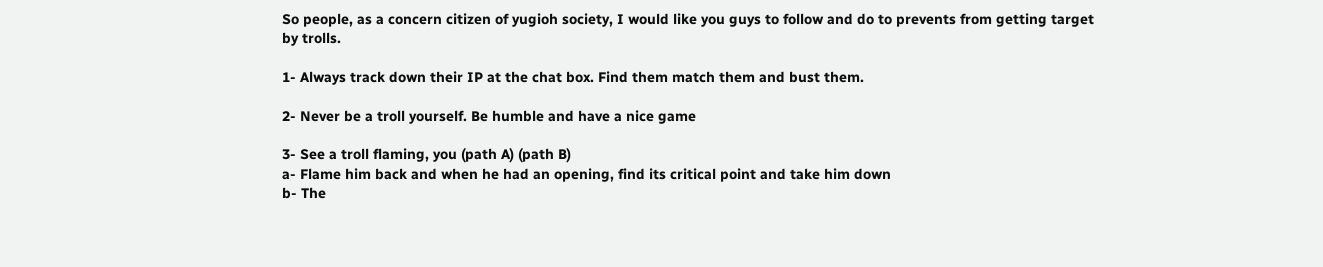So people, as a concern citizen of yugioh society, I would like you guys to follow and do to prevents from getting target by trolls.

1- Always track down their IP at the chat box. Find them match them and bust them.

2- Never be a troll yourself. Be humble and have a nice game

3- See a troll flaming, you (path A) (path B)
a- Flame him back and when he had an opening, find its critical point and take him down
b- The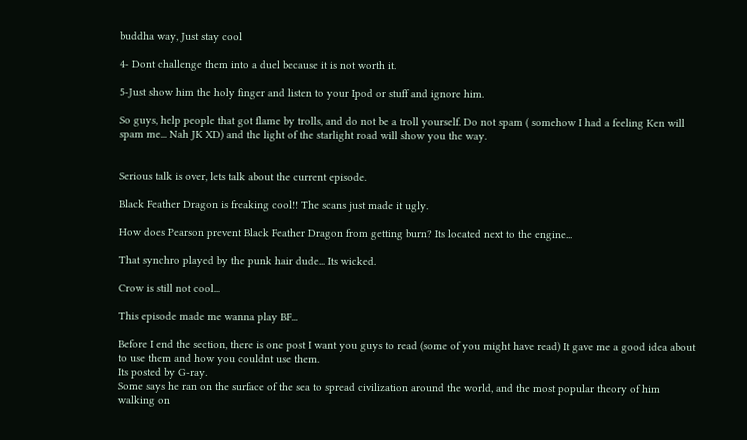buddha way, Just stay cool

4- Dont challenge them into a duel because it is not worth it.

5-Just show him the holy finger and listen to your Ipod or stuff and ignore him.

So guys, help people that got flame by trolls, and do not be a troll yourself. Do not spam ( somehow I had a feeling Ken will spam me... Nah JK XD) and the light of the starlight road will show you the way.


Serious talk is over, lets talk about the current episode.

Black Feather Dragon is freaking cool!! The scans just made it ugly.

How does Pearson prevent Black Feather Dragon from getting burn? Its located next to the engine...

That synchro played by the punk hair dude... Its wicked.

Crow is still not cool...

This episode made me wanna play BF...

Before I end the section, there is one post I want you guys to read (some of you might have read) It gave me a good idea about to use them and how you couldnt use them.
Its posted by G-ray.
Some says he ran on the surface of the sea to spread civilization around the world, and the most popular theory of him walking on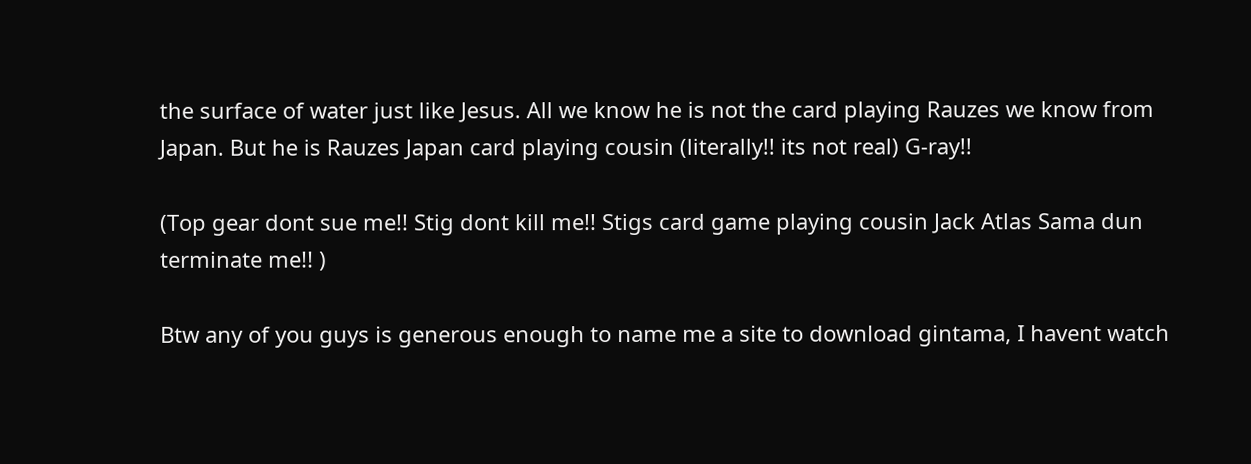the surface of water just like Jesus. All we know he is not the card playing Rauzes we know from Japan. But he is Rauzes Japan card playing cousin (literally!! its not real) G-ray!!

(Top gear dont sue me!! Stig dont kill me!! Stigs card game playing cousin Jack Atlas Sama dun terminate me!! )

Btw any of you guys is generous enough to name me a site to download gintama, I havent watch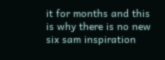it for months and this is why there is no new six sam inspiration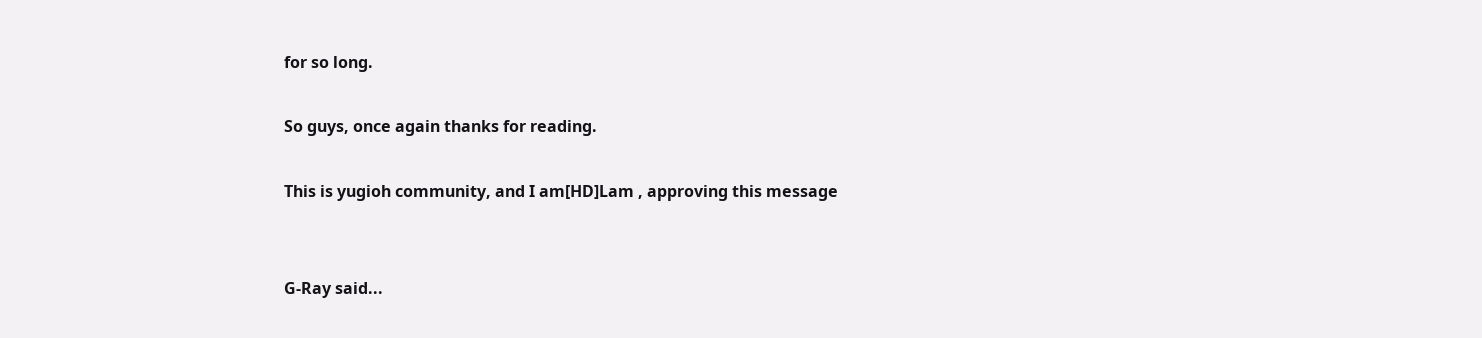for so long.

So guys, once again thanks for reading.

This is yugioh community, and I am[HD]Lam , approving this message


G-Ray said...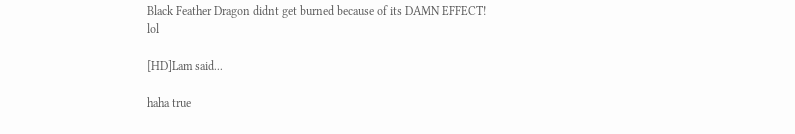Black Feather Dragon didnt get burned because of its DAMN EFFECT! lol

[HD]Lam said...

haha true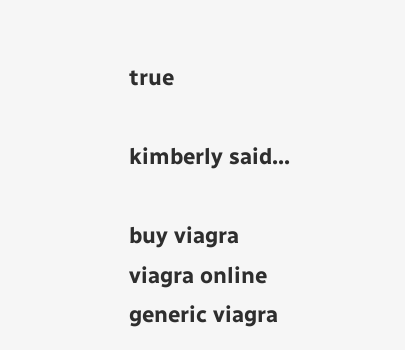true

kimberly said...

buy viagra
viagra online
generic viagra